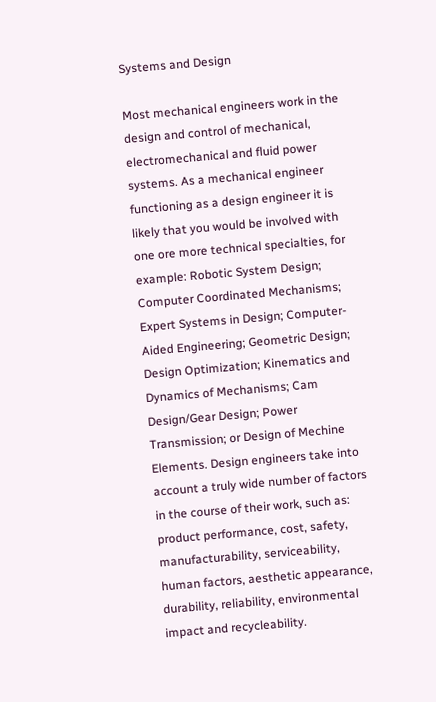Systems and Design

Most mechanical engineers work in the design and control of mechanical, electromechanical and fluid power systems. As a mechanical engineer functioning as a design engineer it is likely that you would be involved with one ore more technical specialties, for example: Robotic System Design; Computer Coordinated Mechanisms; Expert Systems in Design; Computer-Aided Engineering; Geometric Design; Design Optimization; Kinematics and Dynamics of Mechanisms; Cam Design/Gear Design; Power Transmission; or Design of Mechine Elements. Design engineers take into account a truly wide number of factors in the course of their work, such as: product performance, cost, safety, manufacturability, serviceability, human factors, aesthetic appearance, durability, reliability, environmental impact and recycleability.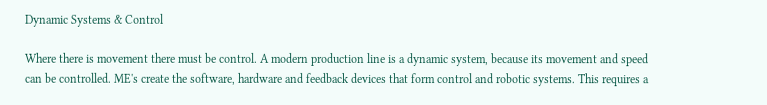Dynamic Systems & Control

Where there is movement there must be control. A modern production line is a dynamic system, because its movement and speed can be controlled. ME's create the software, hardware and feedback devices that form control and robotic systems. This requires a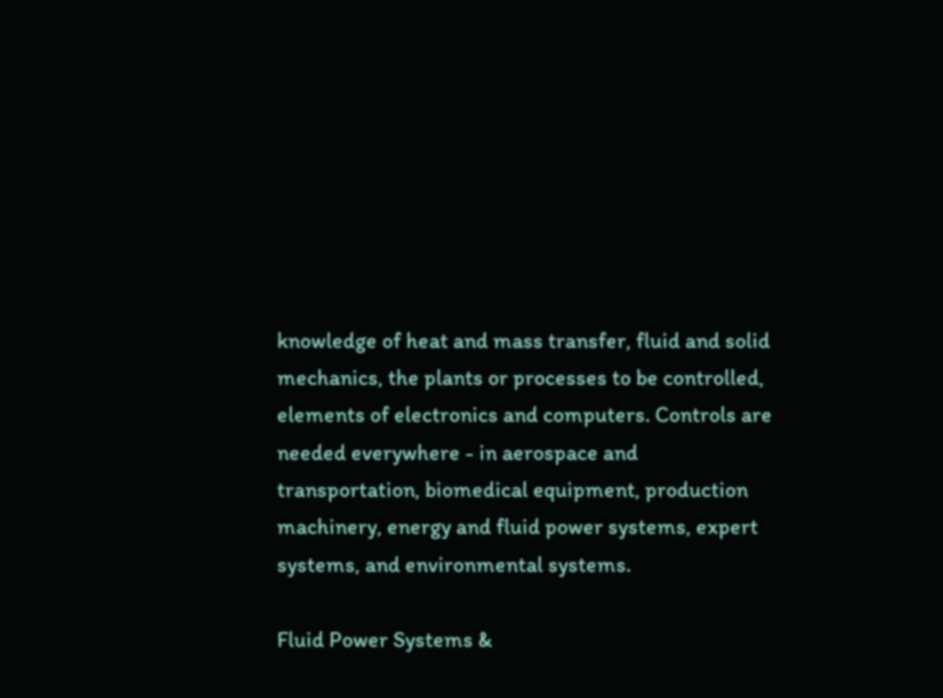knowledge of heat and mass transfer, fluid and solid mechanics, the plants or processes to be controlled, elements of electronics and computers. Controls are needed everywhere - in aerospace and transportation, biomedical equipment, production machinery, energy and fluid power systems, expert systems, and environmental systems.

Fluid Power Systems &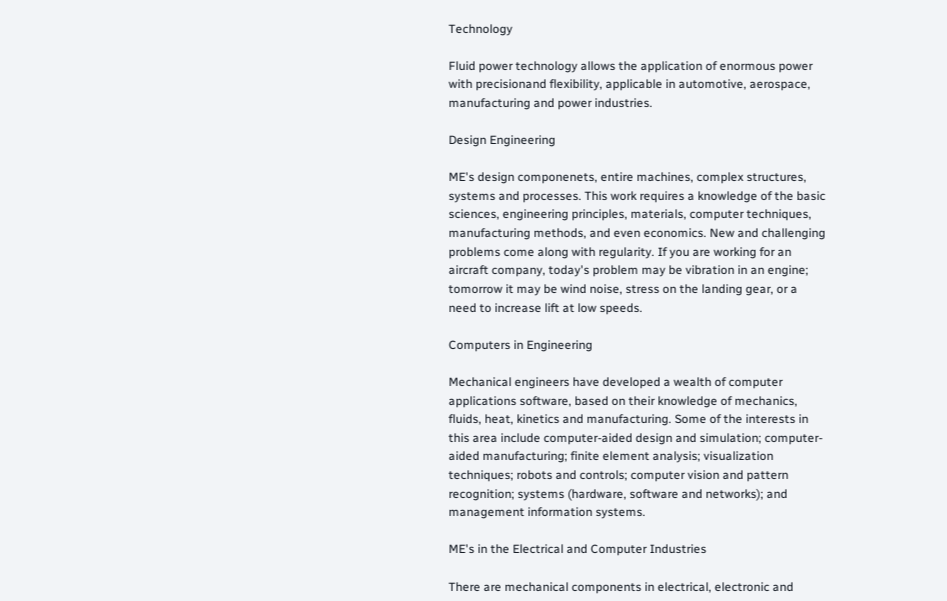Technology

Fluid power technology allows the application of enormous power with precisionand flexibility, applicable in automotive, aerospace, manufacturing and power industries.

Design Engineering

ME's design componenets, entire machines, complex structures, systems and processes. This work requires a knowledge of the basic sciences, engineering principles, materials, computer techniques, manufacturing methods, and even economics. New and challenging problems come along with regularity. If you are working for an aircraft company, today's problem may be vibration in an engine; tomorrow it may be wind noise, stress on the landing gear, or a need to increase lift at low speeds.

Computers in Engineering

Mechanical engineers have developed a wealth of computer applications software, based on their knowledge of mechanics, fluids, heat, kinetics and manufacturing. Some of the interests in this area include computer-aided design and simulation; computer-aided manufacturing; finite element analysis; visualization techniques; robots and controls; computer vision and pattern recognition; systems (hardware, software and networks); and management information systems.

ME's in the Electrical and Computer Industries

There are mechanical components in electrical, electronic and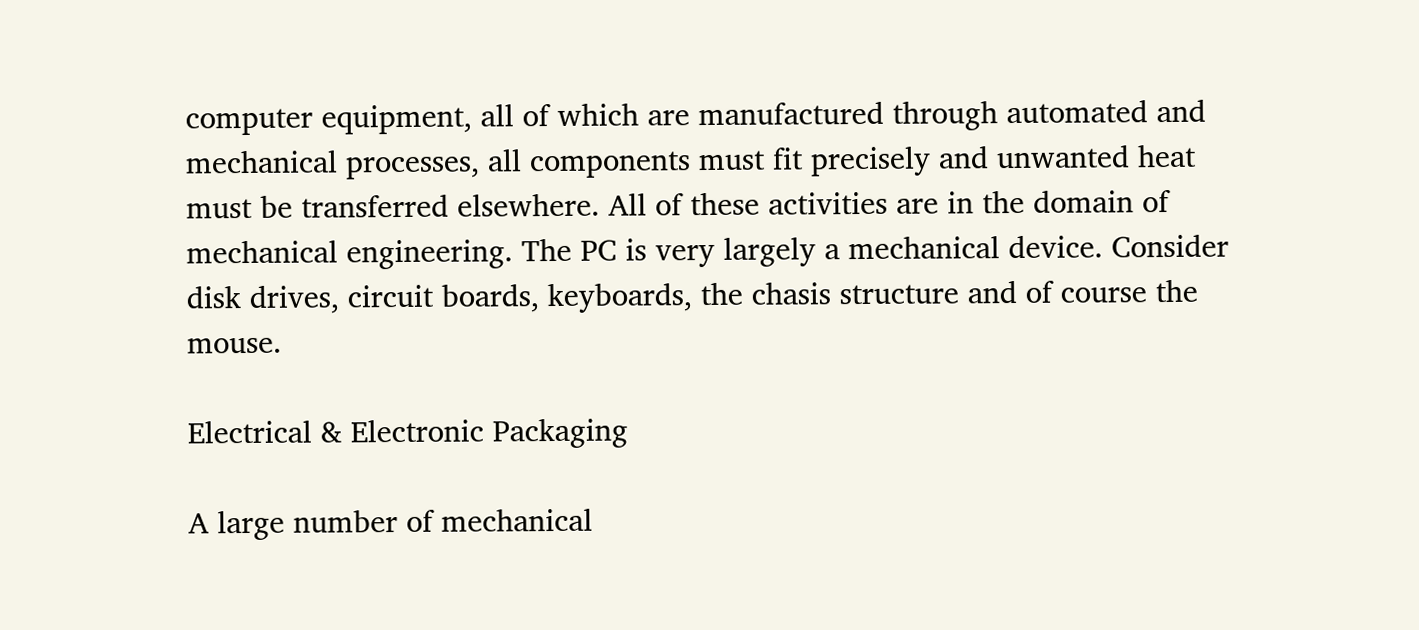computer equipment, all of which are manufactured through automated and mechanical processes, all components must fit precisely and unwanted heat must be transferred elsewhere. All of these activities are in the domain of mechanical engineering. The PC is very largely a mechanical device. Consider disk drives, circuit boards, keyboards, the chasis structure and of course the mouse.

Electrical & Electronic Packaging

A large number of mechanical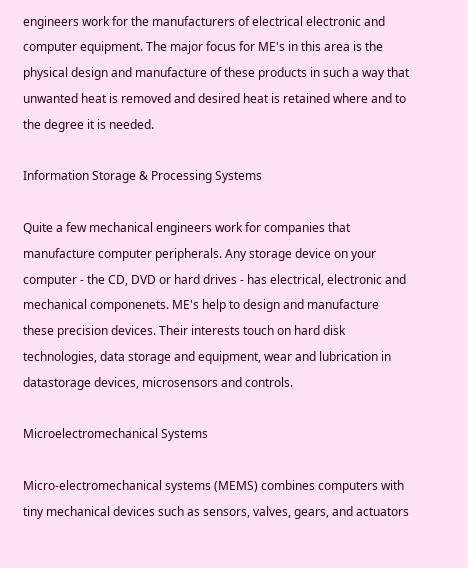engineers work for the manufacturers of electrical electronic and computer equipment. The major focus for ME's in this area is the physical design and manufacture of these products in such a way that unwanted heat is removed and desired heat is retained where and to the degree it is needed.

Information Storage & Processing Systems

Quite a few mechanical engineers work for companies that manufacture computer peripherals. Any storage device on your computer - the CD, DVD or hard drives - has electrical, electronic and mechanical componenets. ME's help to design and manufacture these precision devices. Their interests touch on hard disk technologies, data storage and equipment, wear and lubrication in datastorage devices, microsensors and controls.

Microelectromechanical Systems

Micro-electromechanical systems (MEMS) combines computers with tiny mechanical devices such as sensors, valves, gears, and actuators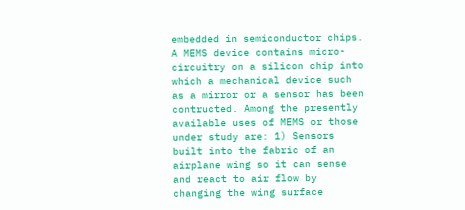embedded in semiconductor chips. A MEMS device contains micro-circuitry on a silicon chip into which a mechanical device such as a mirror or a sensor has been contructed. Among the presently available uses of MEMS or those under study are: 1) Sensors built into the fabric of an airplane wing so it can sense and react to air flow by changing the wing surface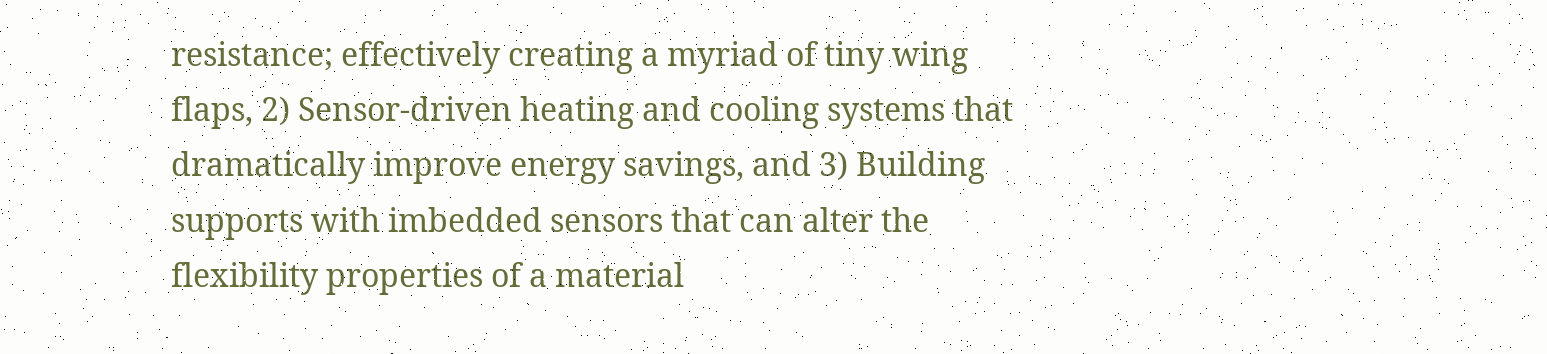resistance; effectively creating a myriad of tiny wing flaps, 2) Sensor-driven heating and cooling systems that dramatically improve energy savings, and 3) Building supports with imbedded sensors that can alter the flexibility properties of a material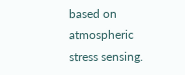based on atmospheric stress sensing.